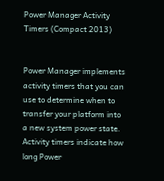Power Manager Activity Timers (Compact 2013)


Power Manager implements activity timers that you can use to determine when to transfer your platform into a new system power state. Activity timers indicate how long Power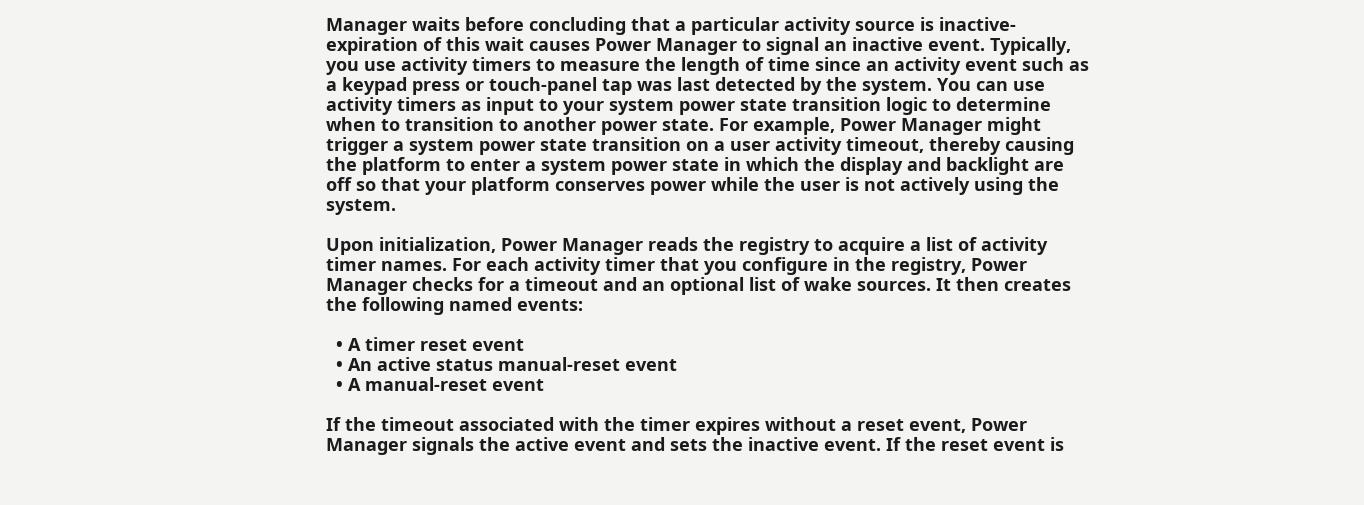Manager waits before concluding that a particular activity source is inactive-expiration of this wait causes Power Manager to signal an inactive event. Typically, you use activity timers to measure the length of time since an activity event such as a keypad press or touch-panel tap was last detected by the system. You can use activity timers as input to your system power state transition logic to determine when to transition to another power state. For example, Power Manager might trigger a system power state transition on a user activity timeout, thereby causing the platform to enter a system power state in which the display and backlight are off so that your platform conserves power while the user is not actively using the system.

Upon initialization, Power Manager reads the registry to acquire a list of activity timer names. For each activity timer that you configure in the registry, Power Manager checks for a timeout and an optional list of wake sources. It then creates the following named events:

  • A timer reset event
  • An active status manual-reset event
  • A manual-reset event

If the timeout associated with the timer expires without a reset event, Power Manager signals the active event and sets the inactive event. If the reset event is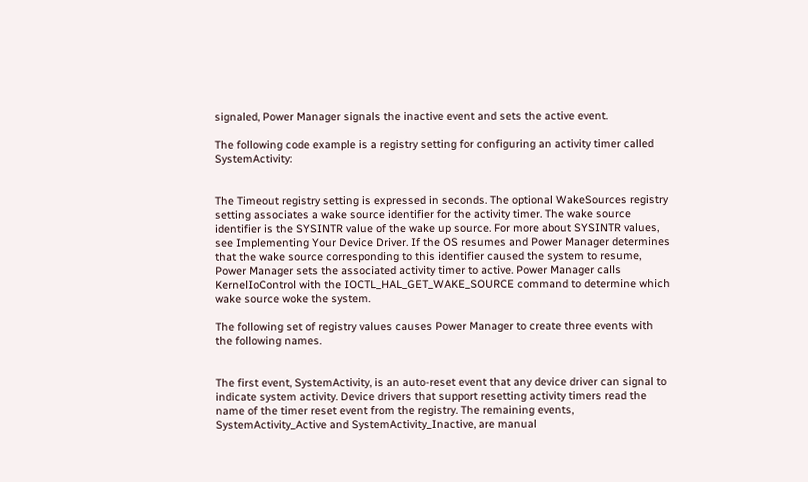signaled, Power Manager signals the inactive event and sets the active event.

The following code example is a registry setting for configuring an activity timer called SystemActivity:


The Timeout registry setting is expressed in seconds. The optional WakeSources registry setting associates a wake source identifier for the activity timer. The wake source identifier is the SYSINTR value of the wake up source. For more about SYSINTR values, see Implementing Your Device Driver. If the OS resumes and Power Manager determines that the wake source corresponding to this identifier caused the system to resume, Power Manager sets the associated activity timer to active. Power Manager calls KernelIoControl with the IOCTL_HAL_GET_WAKE_SOURCE command to determine which wake source woke the system.

The following set of registry values causes Power Manager to create three events with the following names.


The first event, SystemActivity, is an auto-reset event that any device driver can signal to indicate system activity. Device drivers that support resetting activity timers read the name of the timer reset event from the registry. The remaining events, SystemActivity_Active and SystemActivity_Inactive, are manual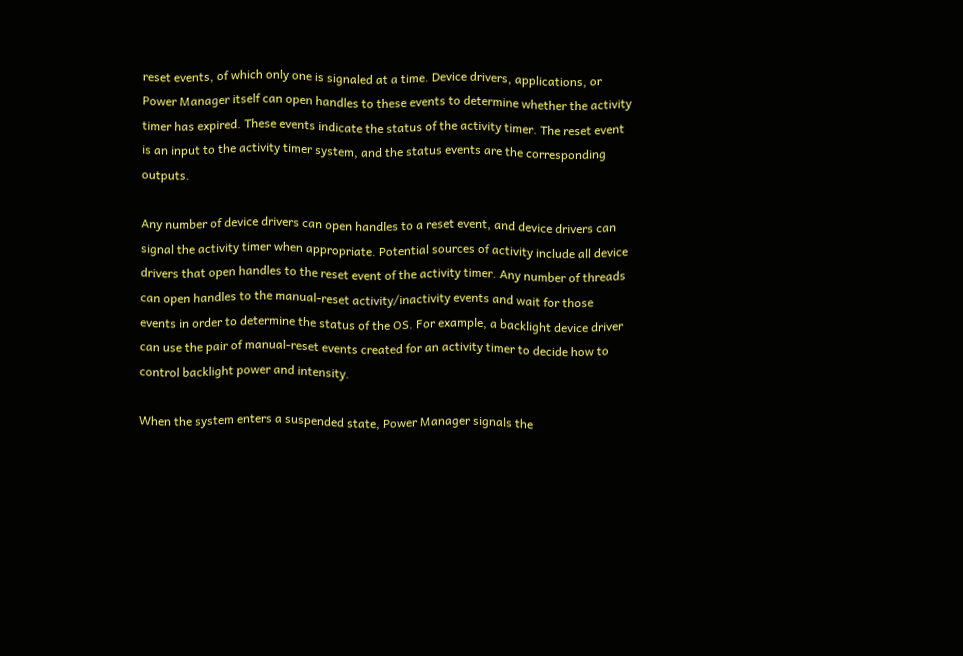reset events, of which only one is signaled at a time. Device drivers, applications, or Power Manager itself can open handles to these events to determine whether the activity timer has expired. These events indicate the status of the activity timer. The reset event is an input to the activity timer system, and the status events are the corresponding outputs.

Any number of device drivers can open handles to a reset event, and device drivers can signal the activity timer when appropriate. Potential sources of activity include all device drivers that open handles to the reset event of the activity timer. Any number of threads can open handles to the manual-reset activity/inactivity events and wait for those events in order to determine the status of the OS. For example, a backlight device driver can use the pair of manual-reset events created for an activity timer to decide how to control backlight power and intensity.

When the system enters a suspended state, Power Manager signals the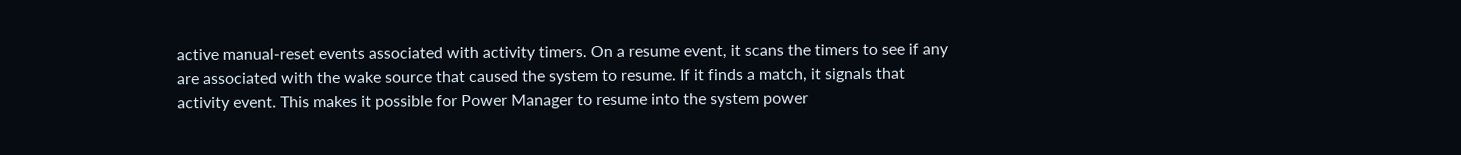active manual-reset events associated with activity timers. On a resume event, it scans the timers to see if any are associated with the wake source that caused the system to resume. If it finds a match, it signals that activity event. This makes it possible for Power Manager to resume into the system power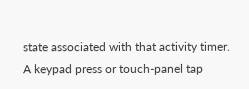state associated with that activity timer. A keypad press or touch-panel tap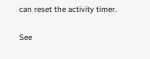can reset the activity timer.

See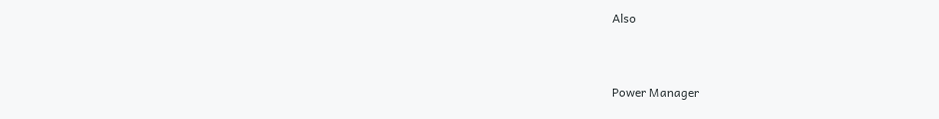Also


Power Manager